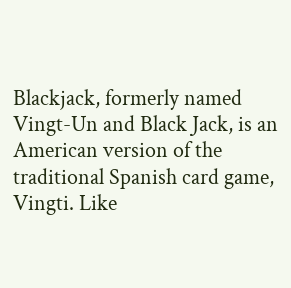Blackjack, formerly named Vingt-Un and Black Jack, is an American version of the traditional Spanish card game, Vingti. Like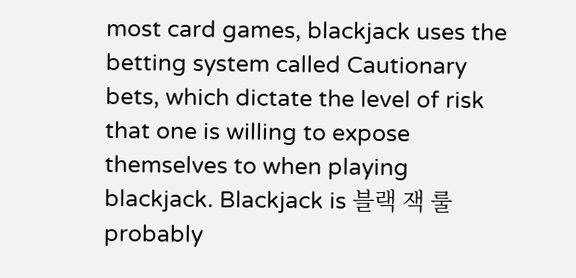most card games, blackjack uses the betting system called Cautionary bets, which dictate the level of risk that one is willing to expose themselves to when playing blackjack. Blackjack is 블랙 잭 룰 probably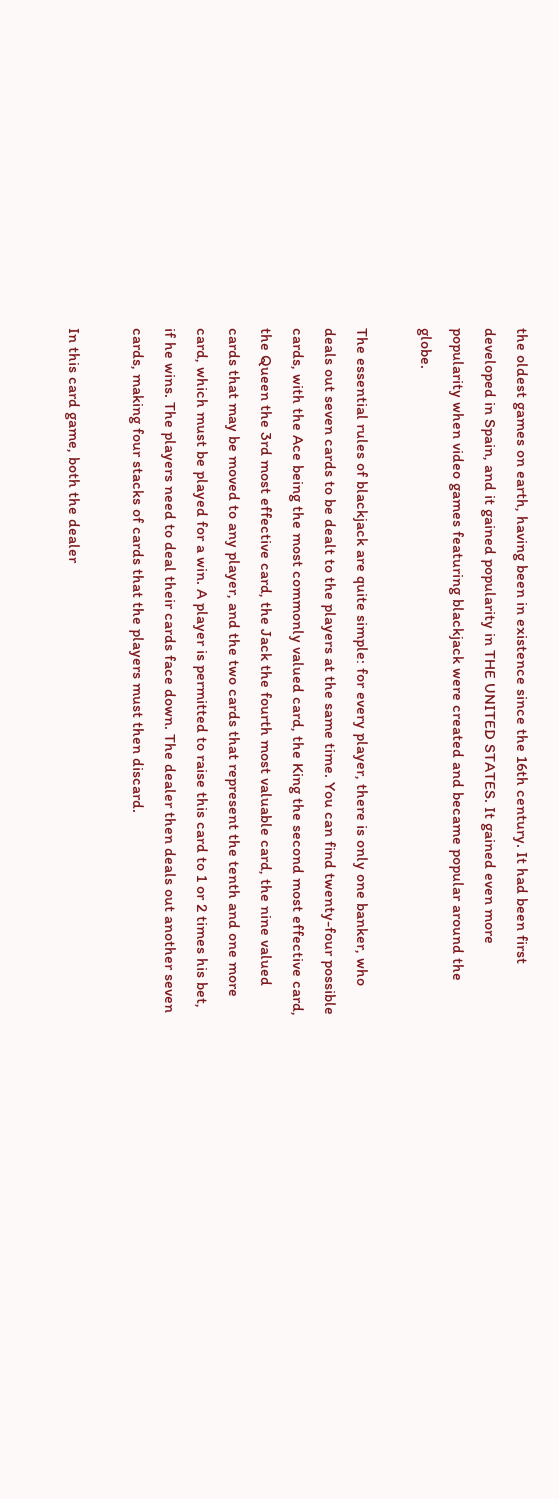the oldest games on earth, having been in existence since the 16th century. It had been first developed in Spain, and it gained popularity in THE UNITED STATES. It gained even more popularity when video games featuring blackjack were created and became popular around the globe.

The essential rules of blackjack are quite simple: for every player, there is only one banker, who deals out seven cards to be dealt to the players at the same time. You can find twenty-four possible cards, with the Ace being the most commonly valued card, the King the second most effective card, the Queen the 3rd most effective card, the Jack the fourth most valuable card, the nine valued cards that may be moved to any player, and the two cards that represent the tenth and one more card, which must be played for a win. A player is permitted to raise this card to 1 or 2 times his bet, if he wins. The players need to deal their cards face down. The dealer then deals out another seven cards, making four stacks of cards that the players must then discard.

In this card game, both the dealer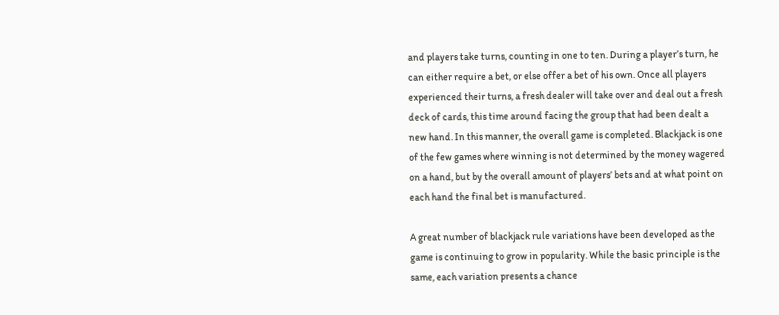and players take turns, counting in one to ten. During a player’s turn, he can either require a bet, or else offer a bet of his own. Once all players experienced their turns, a fresh dealer will take over and deal out a fresh deck of cards, this time around facing the group that had been dealt a new hand. In this manner, the overall game is completed. Blackjack is one of the few games where winning is not determined by the money wagered on a hand, but by the overall amount of players’ bets and at what point on each hand the final bet is manufactured.

A great number of blackjack rule variations have been developed as the game is continuing to grow in popularity. While the basic principle is the same, each variation presents a chance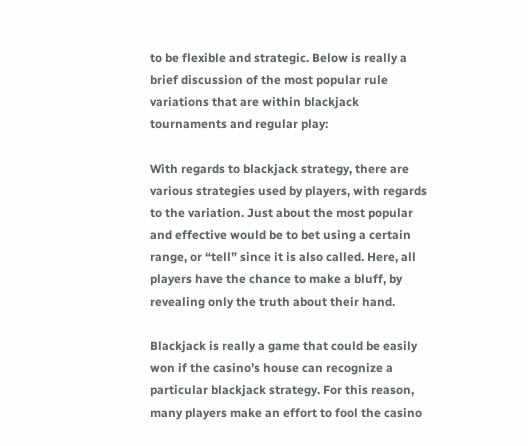to be flexible and strategic. Below is really a brief discussion of the most popular rule variations that are within blackjack tournaments and regular play:

With regards to blackjack strategy, there are various strategies used by players, with regards to the variation. Just about the most popular and effective would be to bet using a certain range, or “tell” since it is also called. Here, all players have the chance to make a bluff, by revealing only the truth about their hand.

Blackjack is really a game that could be easily won if the casino’s house can recognize a particular blackjack strategy. For this reason, many players make an effort to fool the casino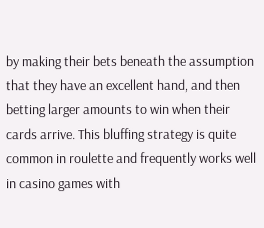by making their bets beneath the assumption that they have an excellent hand, and then betting larger amounts to win when their cards arrive. This bluffing strategy is quite common in roulette and frequently works well in casino games with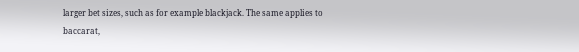larger bet sizes, such as for example blackjack. The same applies to baccarat,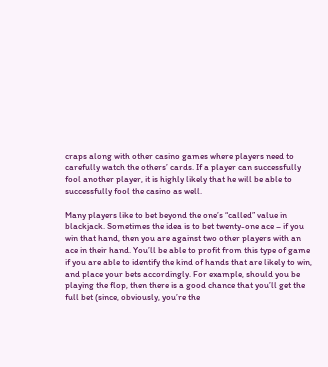craps along with other casino games where players need to carefully watch the others’ cards. If a player can successfully fool another player, it is highly likely that he will be able to successfully fool the casino as well.

Many players like to bet beyond the one’s “called” value in blackjack. Sometimes the idea is to bet twenty-one ace – if you win that hand, then you are against two other players with an ace in their hand. You’ll be able to profit from this type of game if you are able to identify the kind of hands that are likely to win, and place your bets accordingly. For example, should you be playing the flop, then there is a good chance that you’ll get the full bet (since, obviously, you’re the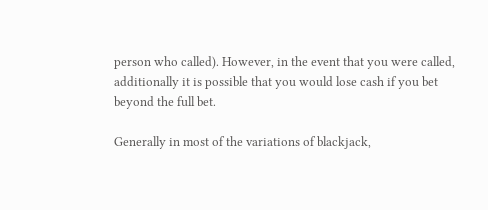person who called). However, in the event that you were called, additionally it is possible that you would lose cash if you bet beyond the full bet.

Generally in most of the variations of blackjack,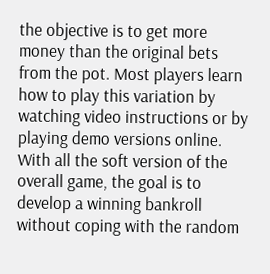the objective is to get more money than the original bets from the pot. Most players learn how to play this variation by watching video instructions or by playing demo versions online. With all the soft version of the overall game, the goal is to develop a winning bankroll without coping with the random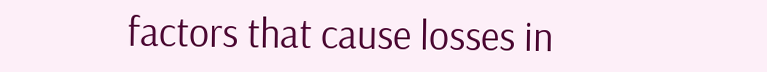factors that cause losses in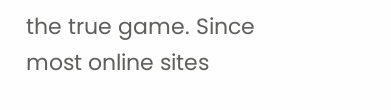the true game. Since most online sites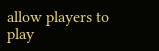allow players to play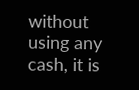without using any cash, it is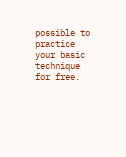possible to practice your basic technique for free.